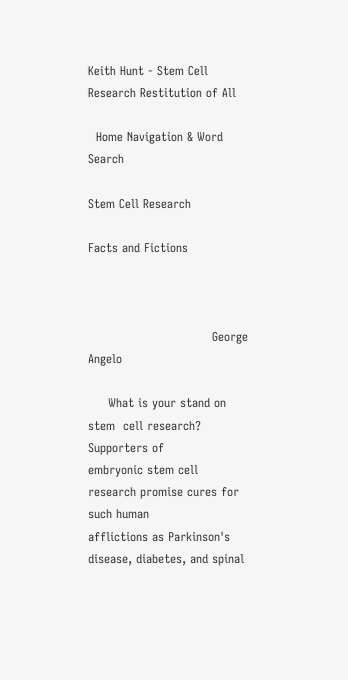Keith Hunt - Stem Cell Research Restitution of All

  Home Navigation & Word Search

Stem Cell Research

Facts and Fictions



                               George Angelo

     What is your stand on stem  cell research? Supporters of
embryonic stem cell research promise cures for such human
afflictions as Parkinson's disease, diabetes, and spinal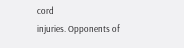cord
injuries. Opponents of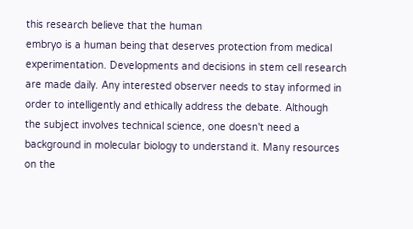this research believe that the human
embryo is a human being that deserves protection from medical
experimentation. Developments and decisions in stem cell research
are made daily. Any interested observer needs to stay informed in
order to intelligently and ethically address the debate. Although
the subject involves technical science, one doesn't need a
background in molecular biology to understand it. Many resources
on the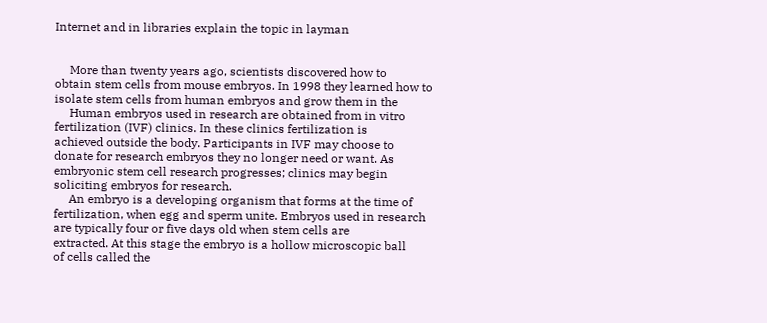Internet and in libraries explain the topic in layman


     More than twenty years ago, scientists discovered how to
obtain stem cells from mouse embryos. In 1998 they learned how to
isolate stem cells from human embryos and grow them in the
     Human embryos used in research are obtained from in vitro
fertilization (IVF) clinics. In these clinics fertilization is
achieved outside the body. Participants in IVF may choose to
donate for research embryos they no longer need or want. As
embryonic stem cell research progresses; clinics may begin
soliciting embryos for research.
     An embryo is a developing organism that forms at the time of
fertilization, when egg and sperm unite. Embryos used in research
are typically four or five days old when stem cells are
extracted. At this stage the embryo is a hollow microscopic ball
of cells called the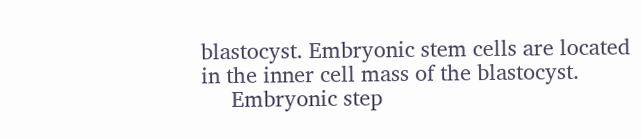blastocyst. Embryonic stem cells are located
in the inner cell mass of the blastocyst.
     Embryonic step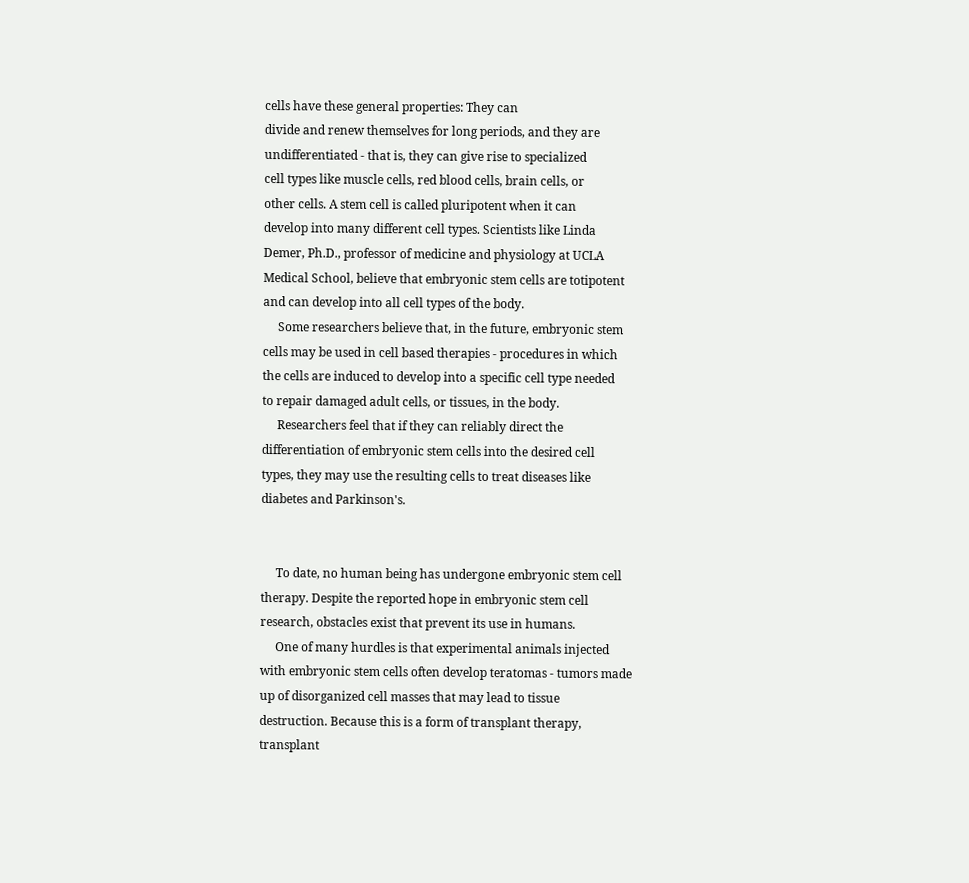cells have these general properties: They can
divide and renew themselves for long periods, and they are
undifferentiated - that is, they can give rise to specialized
cell types like muscle cells, red blood cells, brain cells, or
other cells. A stem cell is called pluripotent when it can
develop into many different cell types. Scientists like Linda
Demer, Ph.D., professor of medicine and physiology at UCLA
Medical School, believe that embryonic stem cells are totipotent
and can develop into all cell types of the body.
     Some researchers believe that, in the future, embryonic stem
cells may be used in cell based therapies - procedures in which
the cells are induced to develop into a specific cell type needed
to repair damaged adult cells, or tissues, in the body.
     Researchers feel that if they can reliably direct the
differentiation of embryonic stem cells into the desired cell
types, they may use the resulting cells to treat diseases like
diabetes and Parkinson's.


     To date, no human being has undergone embryonic stem cell
therapy. Despite the reported hope in embryonic stem cell
research, obstacles exist that prevent its use in humans.
     One of many hurdles is that experimental animals injected
with embryonic stem cells often develop teratomas - tumors made
up of disorganized cell masses that may lead to tissue
destruction. Because this is a form of transplant therapy,
transplant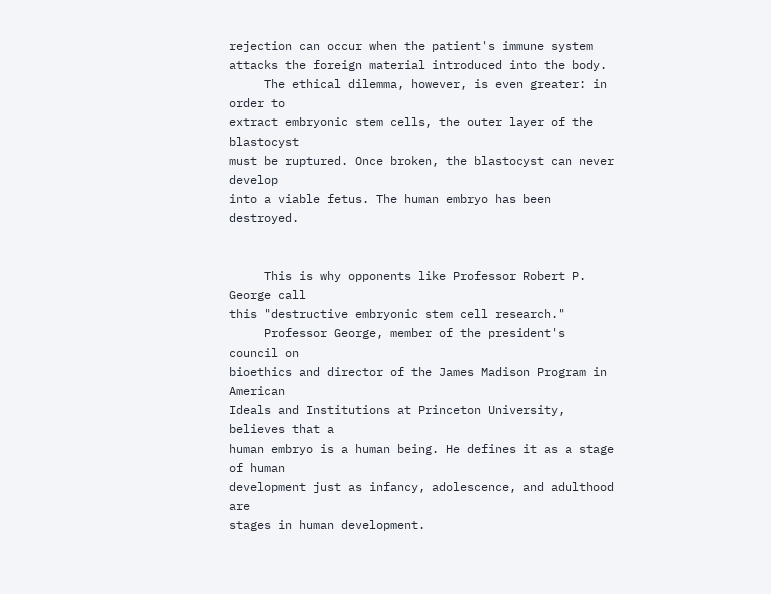rejection can occur when the patient's immune system
attacks the foreign material introduced into the body.
     The ethical dilemma, however, is even greater: in order to
extract embryonic stem cells, the outer layer of the blastocyst
must be ruptured. Once broken, the blastocyst can never develop
into a viable fetus. The human embryo has been destroyed.


     This is why opponents like Professor Robert P. George call
this "destructive embryonic stem cell research."
     Professor George, member of the president's council on
bioethics and director of the James Madison Program in American
Ideals and Institutions at Princeton University, believes that a
human embryo is a human being. He defines it as a stage of human
development just as infancy, adolescence, and adulthood are
stages in human development.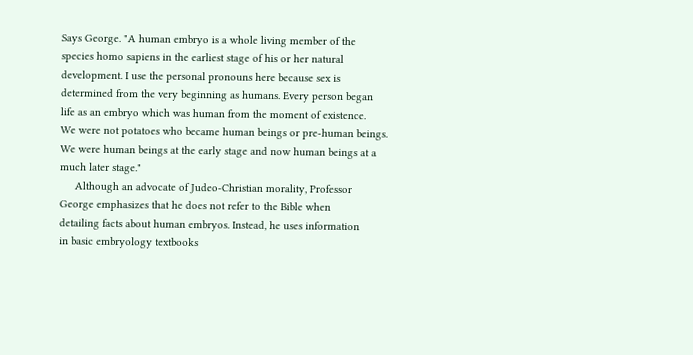Says George. "A human embryo is a whole living member of the
species homo sapiens in the earliest stage of his or her natural
development. I use the personal pronouns here because sex is
determined from the very beginning as humans. Every person began
life as an embryo which was human from the moment of existence.
We were not potatoes who became human beings or pre-human beings.
We were human beings at the early stage and now human beings at a
much later stage."
     Although an advocate of Judeo-Christian morality, Professor
George emphasizes that he does not refer to the Bible when
detailing facts about human embryos. Instead, he uses information
in basic embryology textbooks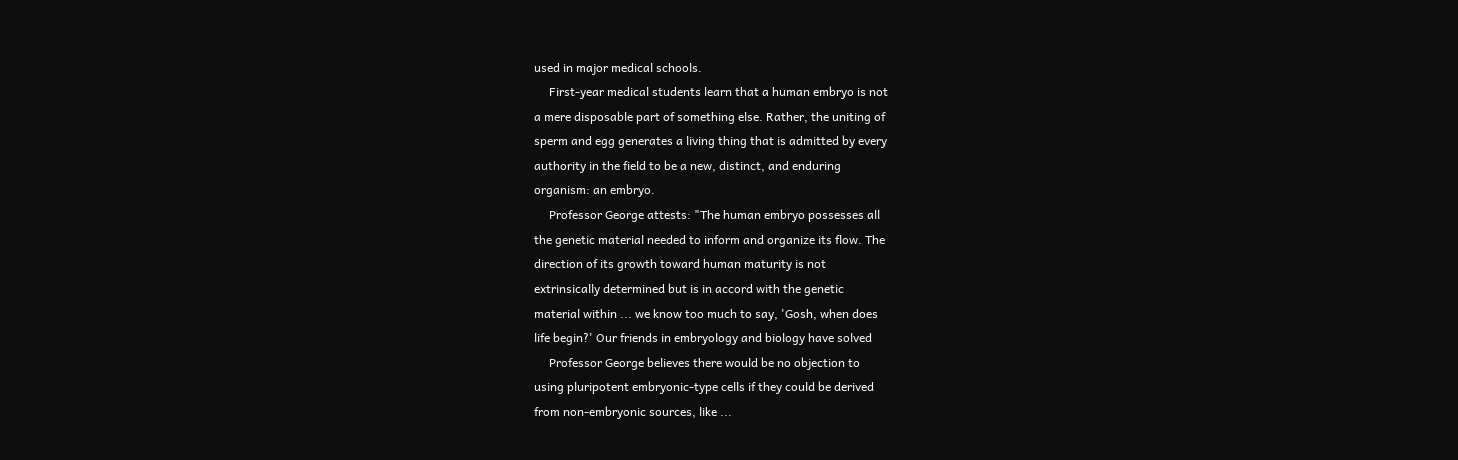used in major medical schools.
     First-year medical students learn that a human embryo is not
a mere disposable part of something else. Rather, the uniting of
sperm and egg generates a living thing that is admitted by every
authority in the field to be a new, distinct, and enduring
organism: an embryo.
     Professor George attests: "The human embryo possesses all
the genetic material needed to inform and organize its flow. The
direction of its growth toward human maturity is not
extrinsically determined but is in accord with the genetic
material within ... we know too much to say, 'Gosh, when does
life begin?' Our friends in embryology and biology have solved
     Professor George believes there would be no objection to
using pluripotent embryonic-type cells if they could be derived
from non-embryonic sources, like ...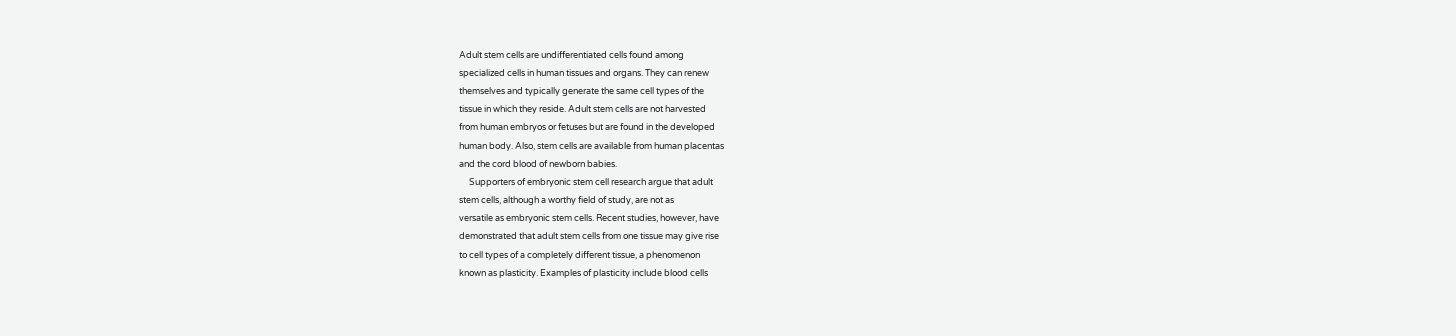Adult stem cells are undifferentiated cells found among
specialized cells in human tissues and organs. They can renew
themselves and typically generate the same cell types of the
tissue in which they reside. Adult stem cells are not harvested
from human embryos or fetuses but are found in the developed
human body. Also, stem cells are available from human placentas
and the cord blood of newborn babies.
     Supporters of embryonic stem cell research argue that adult
stem cells, although a worthy field of study, are not as
versatile as embryonic stem cells. Recent studies, however, have
demonstrated that adult stem cells from one tissue may give rise
to cell types of a completely different tissue, a phenomenon
known as plasticity. Examples of plasticity include blood cells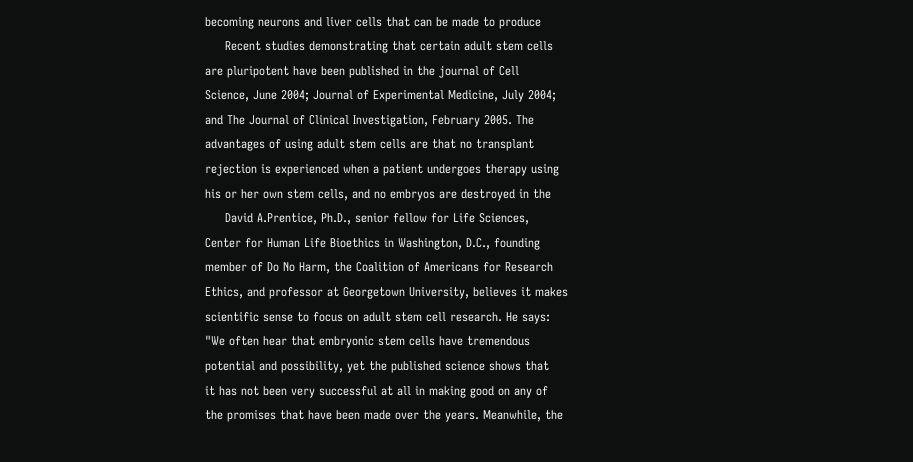becoming neurons and liver cells that can be made to produce
     Recent studies demonstrating that certain adult stem cells
are pluripotent have been published in the journal of Cell
Science, June 2004; Journal of Experimental Medicine, July 2004;
and The Journal of Clinical Investigation, February 2005. The
advantages of using adult stem cells are that no transplant
rejection is experienced when a patient undergoes therapy using
his or her own stem cells, and no embryos are destroyed in the
     David A.Prentice, Ph.D., senior fellow for Life Sciences,
Center for Human Life Bioethics in Washington, D.C., founding
member of Do No Harm, the Coalition of Americans for Research
Ethics, and professor at Georgetown University, believes it makes
scientific sense to focus on adult stem cell research. He says:
"We often hear that embryonic stem cells have tremendous
potential and possibility, yet the published science shows that
it has not been very successful at all in making good on any of
the promises that have been made over the years. Meanwhile, the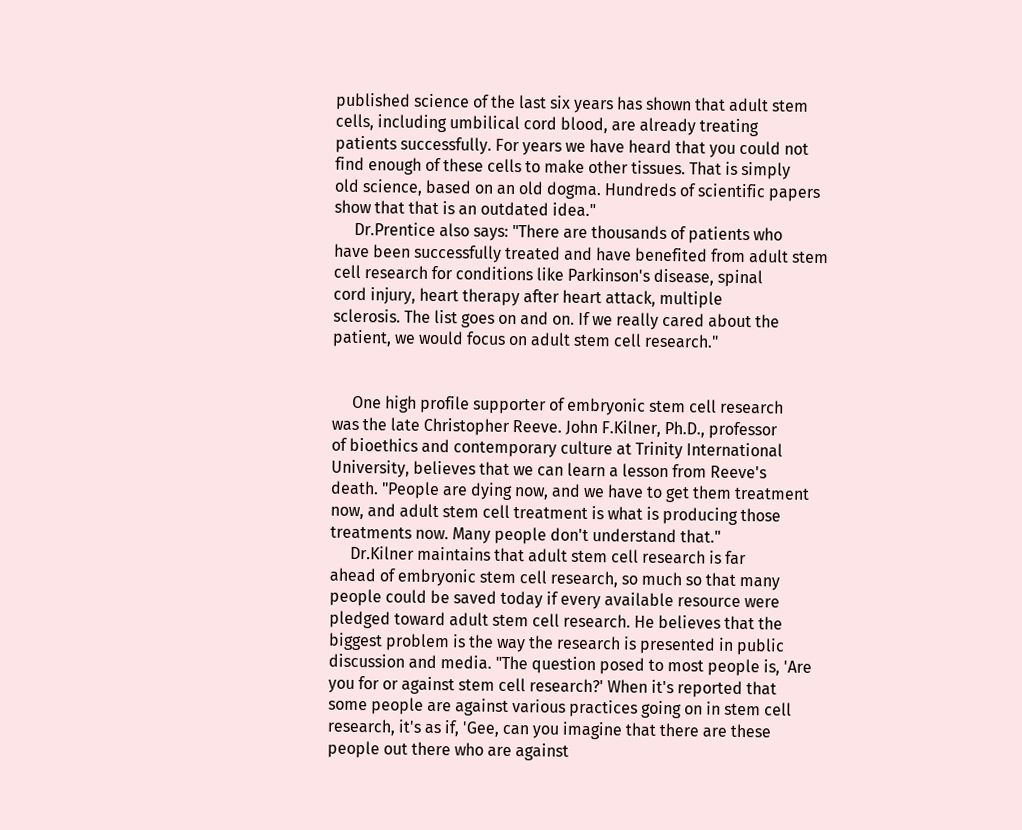published science of the last six years has shown that adult stem
cells, including umbilical cord blood, are already treating
patients successfully. For years we have heard that you could not
find enough of these cells to make other tissues. That is simply
old science, based on an old dogma. Hundreds of scientific papers
show that that is an outdated idea."
     Dr.Prentice also says: "There are thousands of patients who
have been successfully treated and have benefited from adult stem
cell research for conditions like Parkinson's disease, spinal
cord injury, heart therapy after heart attack, multiple
sclerosis. The list goes on and on. If we really cared about the
patient, we would focus on adult stem cell research."


     One high profile supporter of embryonic stem cell research
was the late Christopher Reeve. John F.Kilner, Ph.D., professor
of bioethics and contemporary culture at Trinity International
University, believes that we can learn a lesson from Reeve's
death. "People are dying now, and we have to get them treatment
now, and adult stem cell treatment is what is producing those
treatments now. Many people don't understand that."
     Dr.Kilner maintains that adult stem cell research is far
ahead of embryonic stem cell research, so much so that many
people could be saved today if every available resource were
pledged toward adult stem cell research. He believes that the
biggest problem is the way the research is presented in public
discussion and media. "The question posed to most people is, 'Are
you for or against stem cell research?' When it's reported that
some people are against various practices going on in stem cell
research, it's as if, 'Gee, can you imagine that there are these
people out there who are against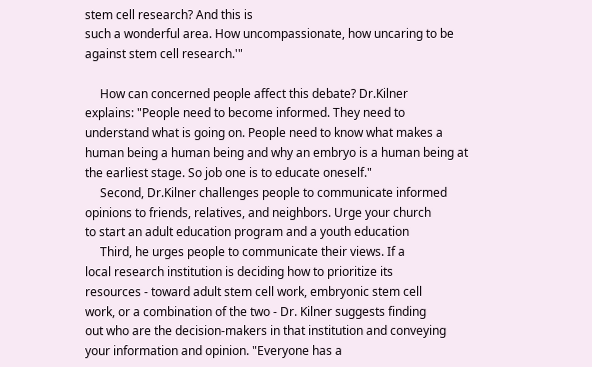stem cell research? And this is
such a wonderful area. How uncompassionate, how uncaring to be
against stem cell research.'"

     How can concerned people affect this debate? Dr.Kilner
explains: "People need to become informed. They need to
understand what is going on. People need to know what makes a
human being a human being and why an embryo is a human being at
the earliest stage. So job one is to educate oneself."
     Second, Dr.Kilner challenges people to communicate informed
opinions to friends, relatives, and neighbors. Urge your church
to start an adult education program and a youth education
     Third, he urges people to communicate their views. If a
local research institution is deciding how to prioritize its
resources - toward adult stem cell work, embryonic stem cell
work, or a combination of the two - Dr. Kilner suggests finding
out who are the decision-makers in that institution and conveying
your information and opinion. "Everyone has a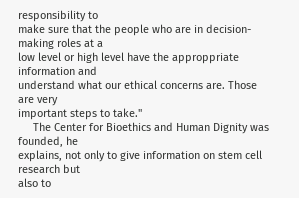responsibility to
make sure that the people who are in decision-making roles at a
low level or high level have the approppriate information and
understand what our ethical concerns are. Those are very
important steps to take."
     The Center for Bioethics and Human Dignity was founded, he
explains, not only to give information on stem cell research but
also to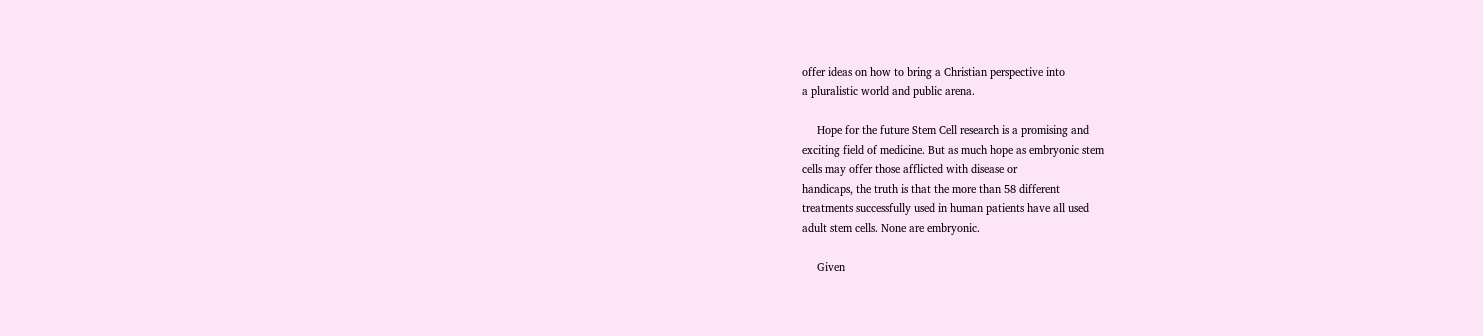offer ideas on how to bring a Christian perspective into
a pluralistic world and public arena.

     Hope for the future Stem Cell research is a promising and
exciting field of medicine. But as much hope as embryonic stem
cells may offer those afflicted with disease or
handicaps, the truth is that the more than 58 different
treatments successfully used in human patients have all used
adult stem cells. None are embryonic.

     Given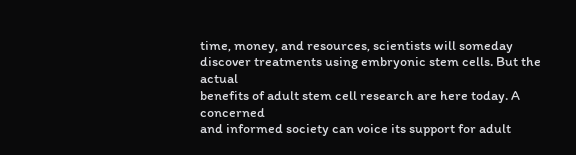time, money, and resources, scientists will someday
discover treatments using embryonic stem cells. But the actual
benefits of adult stem cell research are here today. A concerned
and informed society can voice its support for adult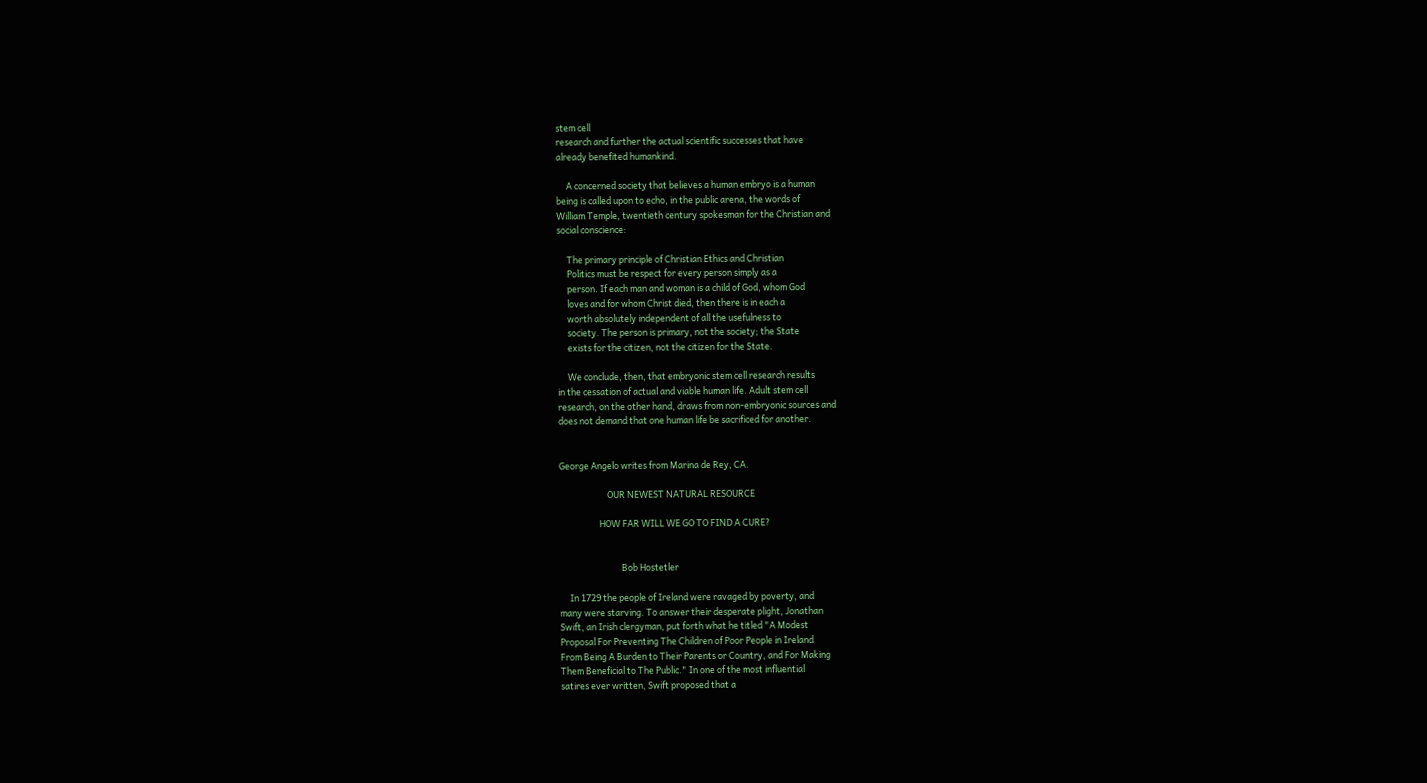stem cell
research and further the actual scientific successes that have
already benefited humankind.

     A concerned society that believes a human embryo is a human
being is called upon to echo, in the public arena, the words of
William Temple, twentieth century spokesman for the Christian and
social conscience:

     The primary principle of Christian Ethics and Christian
     Politics must be respect for every person simply as a
     person. If each man and woman is a child of God, whom God
     loves and for whom Christ died, then there is in each a
     worth absolutely independent of all the usefulness to
     society. The person is primary, not the society; the State
     exists for the citizen, not the citizen for the State.

     We conclude, then, that embryonic stem cell research results
in the cessation of actual and viable human life. Adult stem cell
research, on the other hand, draws from non-embryonic sources and
does not demand that one human life be sacrificed for another.


George Angelo writes from Marina de Rey, CA.

                        OUR NEWEST NATURAL RESOURCE

                    HOW FAR WILL WE GO TO FIND A CURE?


                               Bob Hostetler

     In 1729 the people of Ireland were ravaged by poverty, and
many were starving. To answer their desperate plight, Jonathan
Swift, an Irish clergyman, put forth what he titled "A Modest
Proposal For Preventing The Children of Poor People in Ireland
From Being A Burden to Their Parents or Country, and For Making
Them Beneficial to The Public." In one of the most influential
satires ever written, Swift proposed that a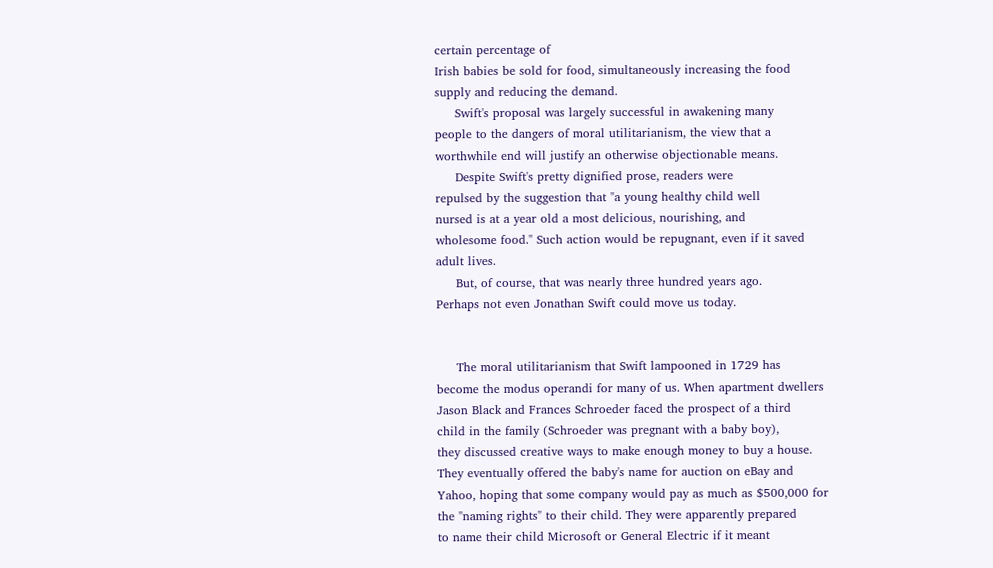certain percentage of
Irish babies be sold for food, simultaneously increasing the food
supply and reducing the demand.
     Swift's proposal was largely successful in awakening many
people to the dangers of moral utilitarianism, the view that a
worthwhile end will justify an otherwise objectionable means.
     Despite Swift's pretty dignified prose, readers were
repulsed by the suggestion that "a young healthy child well
nursed is at a year old a most delicious, nourishing, and
wholesome food." Such action would be repugnant, even if it saved
adult lives.
     But, of course, that was nearly three hundred years ago.
Perhaps not even Jonathan Swift could move us today.


     The moral utilitarianism that Swift lampooned in 1729 has
become the modus operandi for many of us. When apartment dwellers
Jason Black and Frances Schroeder faced the prospect of a third
child in the family (Schroeder was pregnant with a baby boy),
they discussed creative ways to make enough money to buy a house.
They eventually offered the baby's name for auction on eBay and
Yahoo, hoping that some company would pay as much as $500,000 for
the "naming rights" to their child. They were apparently prepared
to name their child Microsoft or General Electric if it meant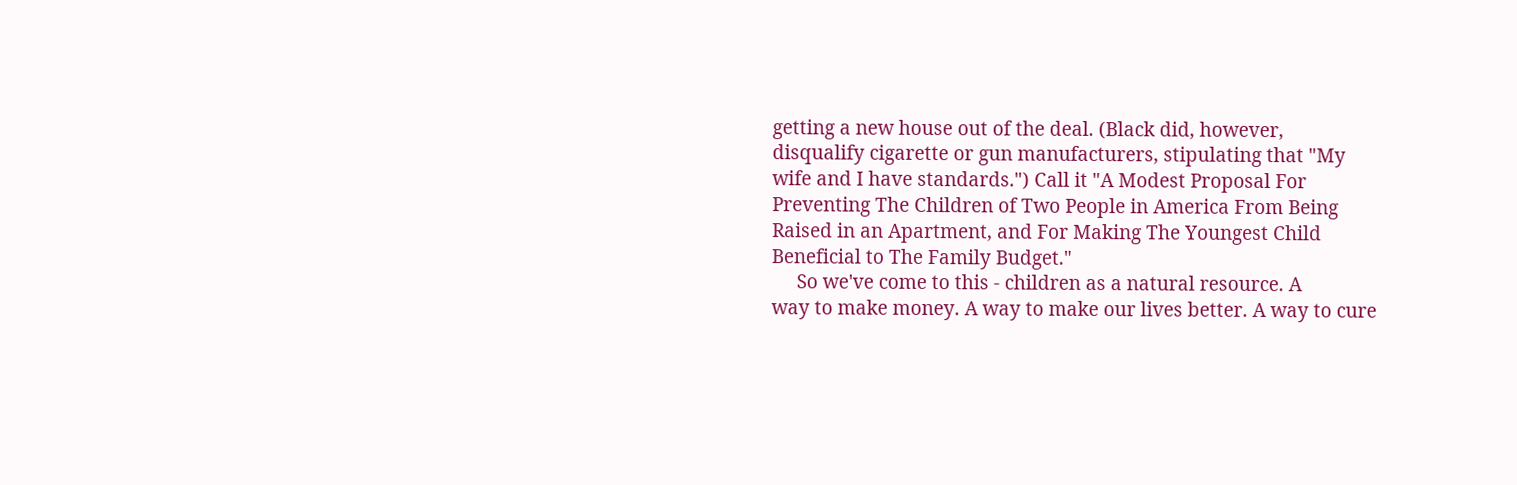getting a new house out of the deal. (Black did, however,
disqualify cigarette or gun manufacturers, stipulating that "My
wife and I have standards.") Call it "A Modest Proposal For
Preventing The Children of Two People in America From Being
Raised in an Apartment, and For Making The Youngest Child
Beneficial to The Family Budget."
     So we've come to this - children as a natural resource. A
way to make money. A way to make our lives better. A way to cure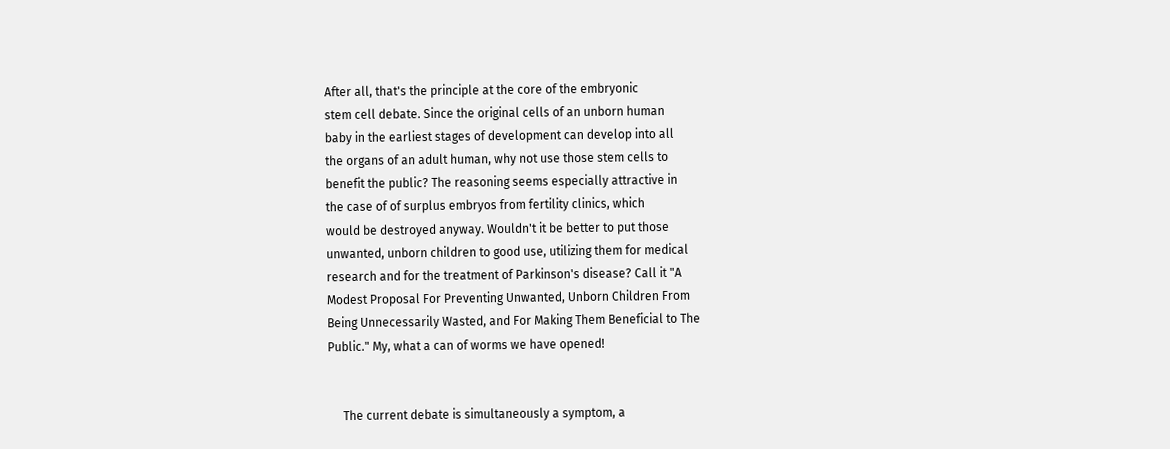After all, that's the principle at the core of the embryonic
stem cell debate. Since the original cells of an unborn human
baby in the earliest stages of development can develop into all
the organs of an adult human, why not use those stem cells to
benefit the public? The reasoning seems especially attractive in
the case of of surplus embryos from fertility clinics, which
would be destroyed anyway. Wouldn't it be better to put those
unwanted, unborn children to good use, utilizing them for medical
research and for the treatment of Parkinson's disease? Call it "A
Modest Proposal For Preventing Unwanted, Unborn Children From
Being Unnecessarily Wasted, and For Making Them Beneficial to The
Public." My, what a can of worms we have opened!


     The current debate is simultaneously a symptom, a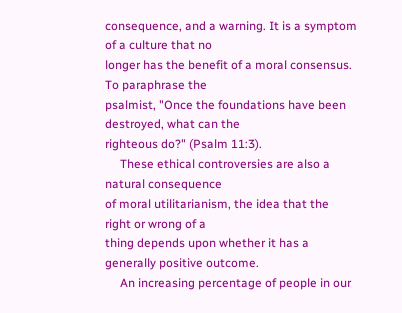consequence, and a warning. It is a symptom of a culture that no
longer has the benefit of a moral consensus. To paraphrase the
psalmist, "Once the foundations have been destroyed, what can the
righteous do?" (Psalm 11:3).
     These ethical controversies are also a natural consequence
of moral utilitarianism, the idea that the right or wrong of a
thing depends upon whether it has a generally positive outcome.
     An increasing percentage of people in our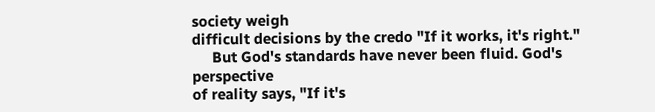society weigh
difficult decisions by the credo "If it works, it's right."
     But God's standards have never been fluid. God's perspective
of reality says, "If it's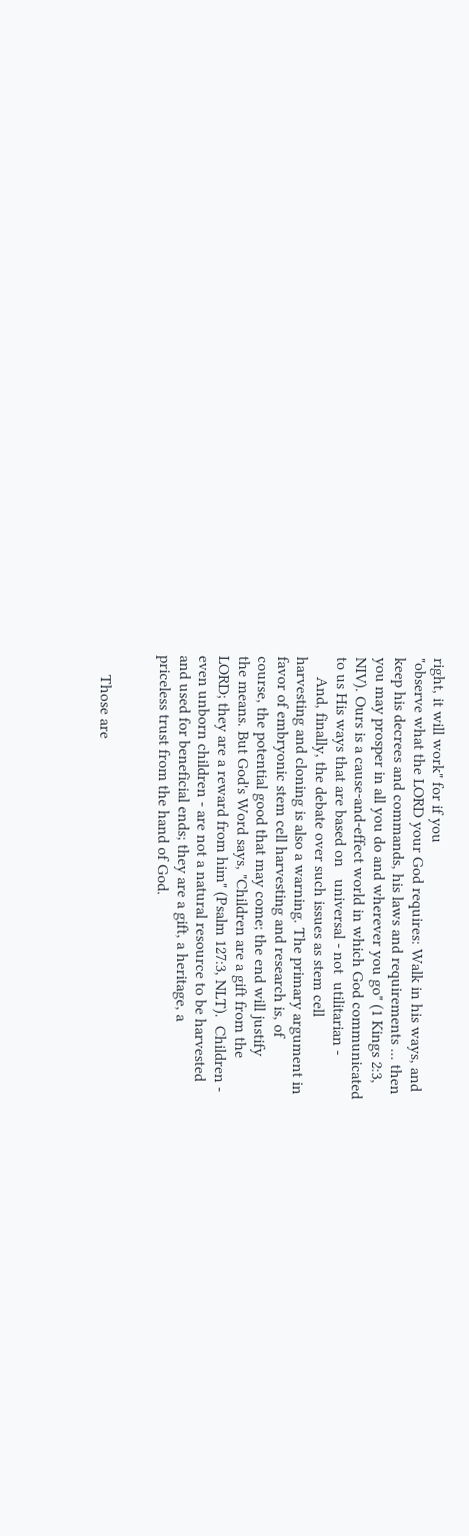right, it will work" for if you
"observe what the LORD your God requires: Walk in his ways, and
keep his decrees and commands, his laws and requirements ... then
you may prosper in all you do and wherever you go" (1 Kings 2:3,
NIV). Ours is a cause-and-effect world in which God communicated
to us His ways that are based on   universal - not  utilitarian -
     And, finally, the debate over such issues as stem cell
harvesting and cloning is also a warning. The primary argument in
favor of embryonic stem cell harvesting and research is, of
course, the potential good that may come; the end will justify
the means. But God's Word says, "Children are a gift from the
LORD; they are a reward from him" (Psalm 127:3, NLT).  Children -
even unborn children - are not a natural resource to be harvested
and used for beneficial ends; they are a gift, a heritage, a
priceless trust from the hand of God.


     Those are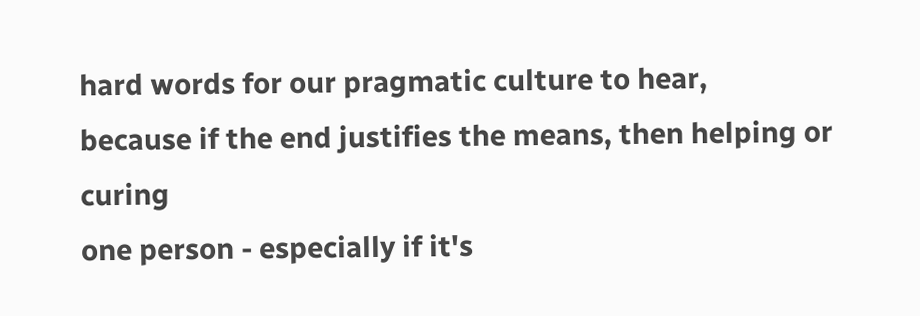hard words for our pragmatic culture to hear,
because if the end justifies the means, then helping or curing
one person - especially if it's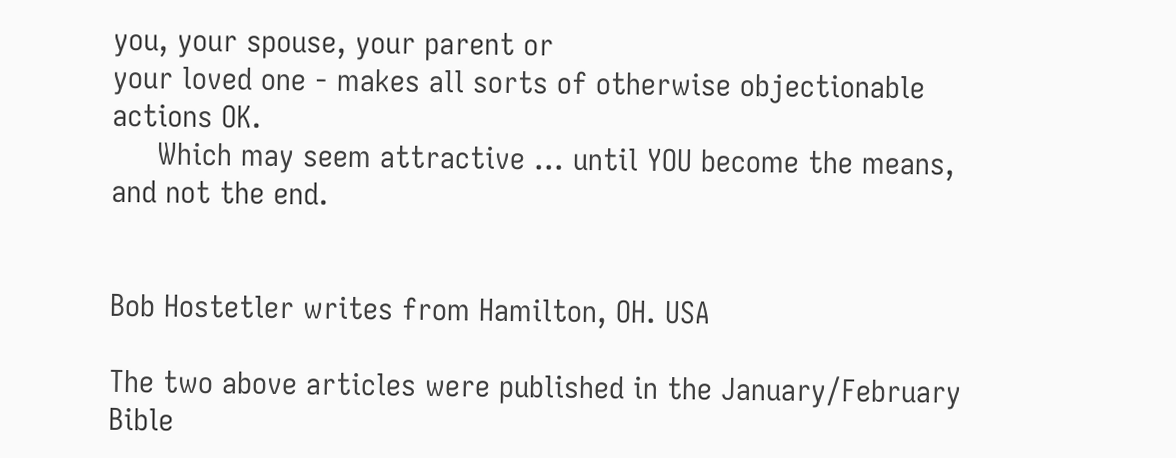you, your spouse, your parent or
your loved one - makes all sorts of otherwise objectionable
actions OK.
     Which may seem attractive ... until YOU become the means,
and not the end.


Bob Hostetler writes from Hamilton, OH. USA

The two above articles were published in the January/February
Bible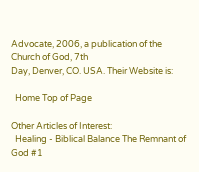Advocate, 2006, a publication of the Church of God, 7th
Day, Denver, CO. USA. Their Website is:

  Home Top of Page

Other Articles of Interest:
  Healing - Biblical Balance The Remnant of God #1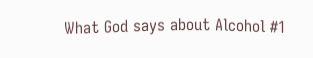What God says about Alcohol #1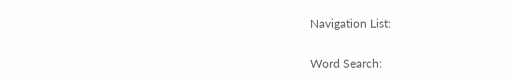Navigation List:

Word Search: